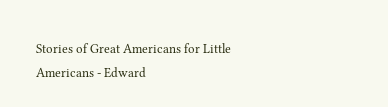Stories of Great Americans for Little Americans - Edward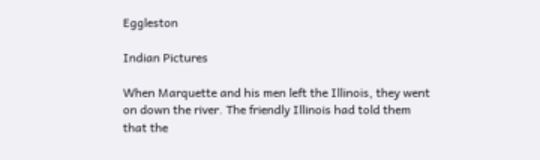Eggleston

Indian Pictures

When Marquette and his men left the Illinois, they went on down the river. The friendly Illinois had told them that the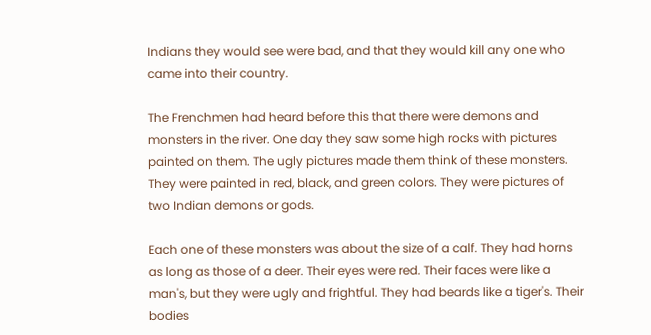Indians they would see were bad, and that they would kill any one who came into their country.

The Frenchmen had heard before this that there were demons and monsters in the river. One day they saw some high rocks with pictures painted on them. The ugly pictures made them think of these monsters. They were painted in red, black, and green colors. They were pictures of two Indian demons or gods.

Each one of these monsters was about the size of a calf. They had horns as long as those of a deer. Their eyes were red. Their faces were like a man's, but they were ugly and frightful. They had beards like a tiger's. Their bodies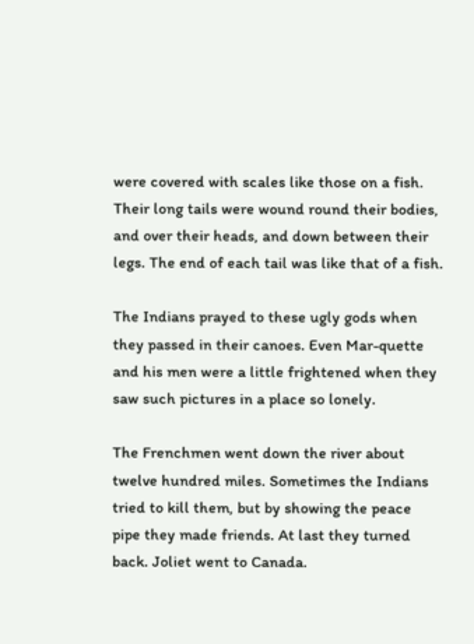were covered with scales like those on a fish. Their long tails were wound round their bodies, and over their heads, and down between their legs. The end of each tail was like that of a fish.

The Indians prayed to these ugly gods when they passed in their canoes. Even Mar-quette and his men were a little frightened when they saw such pictures in a place so lonely.

The Frenchmen went down the river about twelve hundred miles. Sometimes the Indians tried to kill them, but by showing the peace pipe they made friends. At last they turned back. Joliet went to Canada.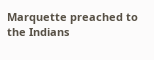Marquette preached to the Indians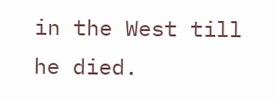in the West till he died.